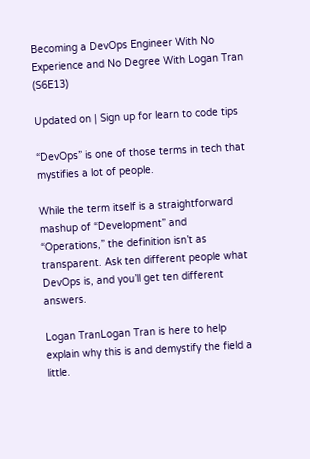Becoming a DevOps Engineer With No Experience and No Degree With Logan Tran (S6E13)

Updated on | Sign up for learn to code tips

“DevOps” is one of those terms in tech that mystifies a lot of people.

While the term itself is a straightforward mashup of “Development” and “Operations,” the definition isn’t as transparent. Ask ten different people what DevOps is, and you’ll get ten different answers.

Logan TranLogan Tran is here to help explain why this is and demystify the field a little.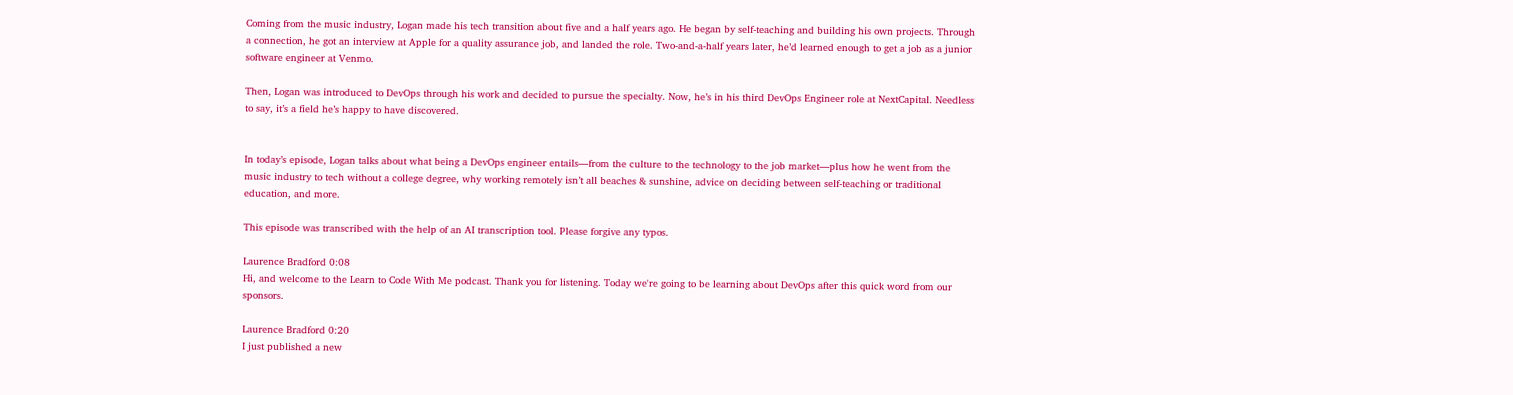Coming from the music industry, Logan made his tech transition about five and a half years ago. He began by self-teaching and building his own projects. Through a connection, he got an interview at Apple for a quality assurance job, and landed the role. Two-and-a-half years later, he’d learned enough to get a job as a junior software engineer at Venmo.

Then, Logan was introduced to DevOps through his work and decided to pursue the specialty. Now, he’s in his third DevOps Engineer role at NextCapital. Needless to say, it’s a field he’s happy to have discovered.


In today’s episode, Logan talks about what being a DevOps engineer entails—from the culture to the technology to the job market—plus how he went from the music industry to tech without a college degree, why working remotely isn’t all beaches & sunshine, advice on deciding between self-teaching or traditional education, and more.

This episode was transcribed with the help of an AI transcription tool. Please forgive any typos.

Laurence Bradford 0:08
Hi, and welcome to the Learn to Code With Me podcast. Thank you for listening. Today we're going to be learning about DevOps after this quick word from our sponsors.

Laurence Bradford 0:20
I just published a new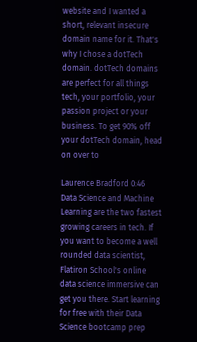website and I wanted a short, relevant insecure domain name for it. That's why I chose a dotTech domain. dotTech domains are perfect for all things tech, your portfolio, your passion project or your business. To get 90% off your dotTech domain, head on over to

Laurence Bradford 0:46
Data Science and Machine Learning are the two fastest growing careers in tech. If you want to become a well rounded data scientist, Flatiron School's online data science immersive can get you there. Start learning for free with their Data Science bootcamp prep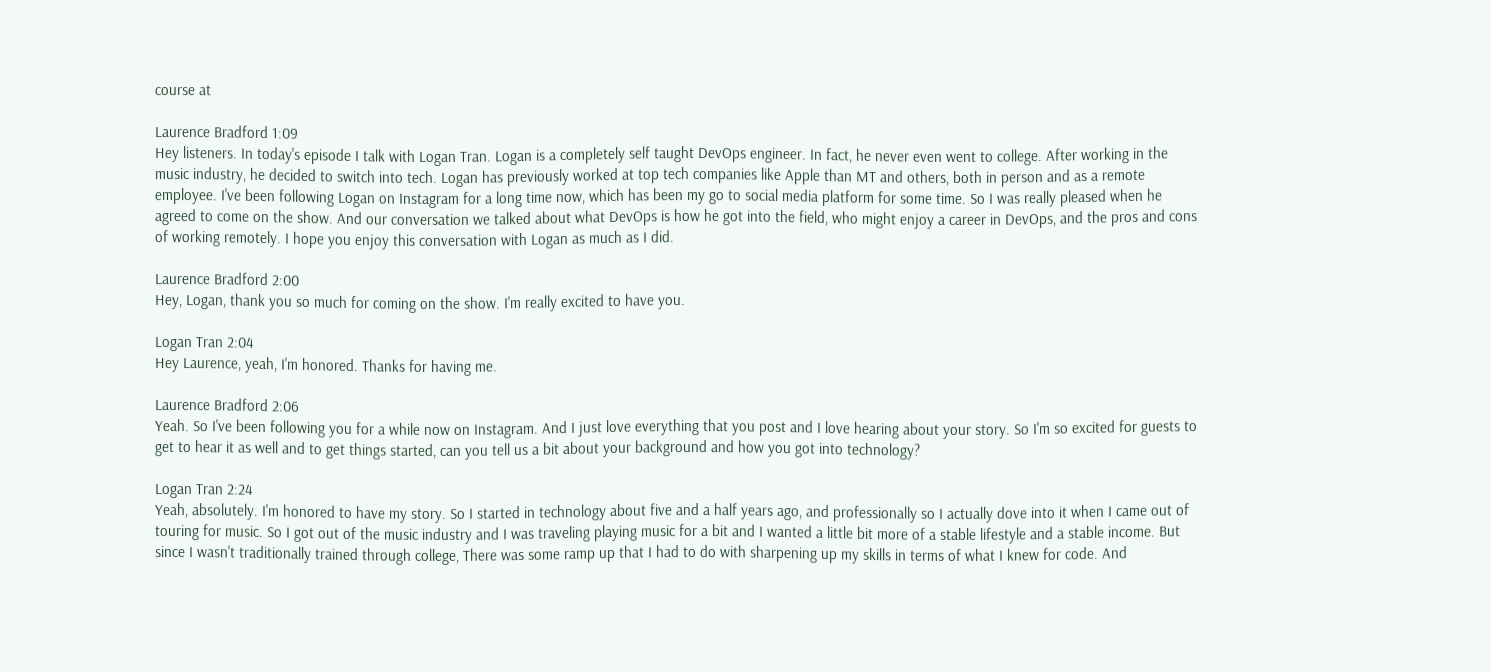course at

Laurence Bradford 1:09
Hey listeners. In today's episode I talk with Logan Tran. Logan is a completely self taught DevOps engineer. In fact, he never even went to college. After working in the music industry, he decided to switch into tech. Logan has previously worked at top tech companies like Apple than MT and others, both in person and as a remote employee. I've been following Logan on Instagram for a long time now, which has been my go to social media platform for some time. So I was really pleased when he agreed to come on the show. And our conversation we talked about what DevOps is how he got into the field, who might enjoy a career in DevOps, and the pros and cons of working remotely. I hope you enjoy this conversation with Logan as much as I did.

Laurence Bradford 2:00
Hey, Logan, thank you so much for coming on the show. I'm really excited to have you.

Logan Tran 2:04
Hey Laurence, yeah, I'm honored. Thanks for having me.

Laurence Bradford 2:06
Yeah. So I've been following you for a while now on Instagram. And I just love everything that you post and I love hearing about your story. So I'm so excited for guests to get to hear it as well and to get things started, can you tell us a bit about your background and how you got into technology?

Logan Tran 2:24
Yeah, absolutely. I'm honored to have my story. So I started in technology about five and a half years ago, and professionally so I actually dove into it when I came out of touring for music. So I got out of the music industry and I was traveling playing music for a bit and I wanted a little bit more of a stable lifestyle and a stable income. But since I wasn't traditionally trained through college, There was some ramp up that I had to do with sharpening up my skills in terms of what I knew for code. And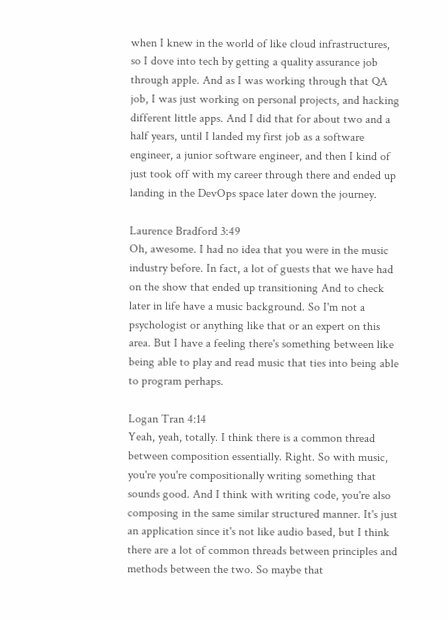when I knew in the world of like cloud infrastructures, so I dove into tech by getting a quality assurance job through apple. And as I was working through that QA job, I was just working on personal projects, and hacking different little apps. And I did that for about two and a half years, until I landed my first job as a software engineer, a junior software engineer, and then I kind of just took off with my career through there and ended up landing in the DevOps space later down the journey.

Laurence Bradford 3:49
Oh, awesome. I had no idea that you were in the music industry before. In fact, a lot of guests that we have had on the show that ended up transitioning And to check later in life have a music background. So I'm not a psychologist or anything like that or an expert on this area. But I have a feeling there's something between like being able to play and read music that ties into being able to program perhaps.

Logan Tran 4:14
Yeah, yeah, totally. I think there is a common thread between composition essentially. Right. So with music, you're you're compositionally writing something that sounds good. And I think with writing code, you're also composing in the same similar structured manner. It's just an application since it's not like audio based, but I think there are a lot of common threads between principles and methods between the two. So maybe that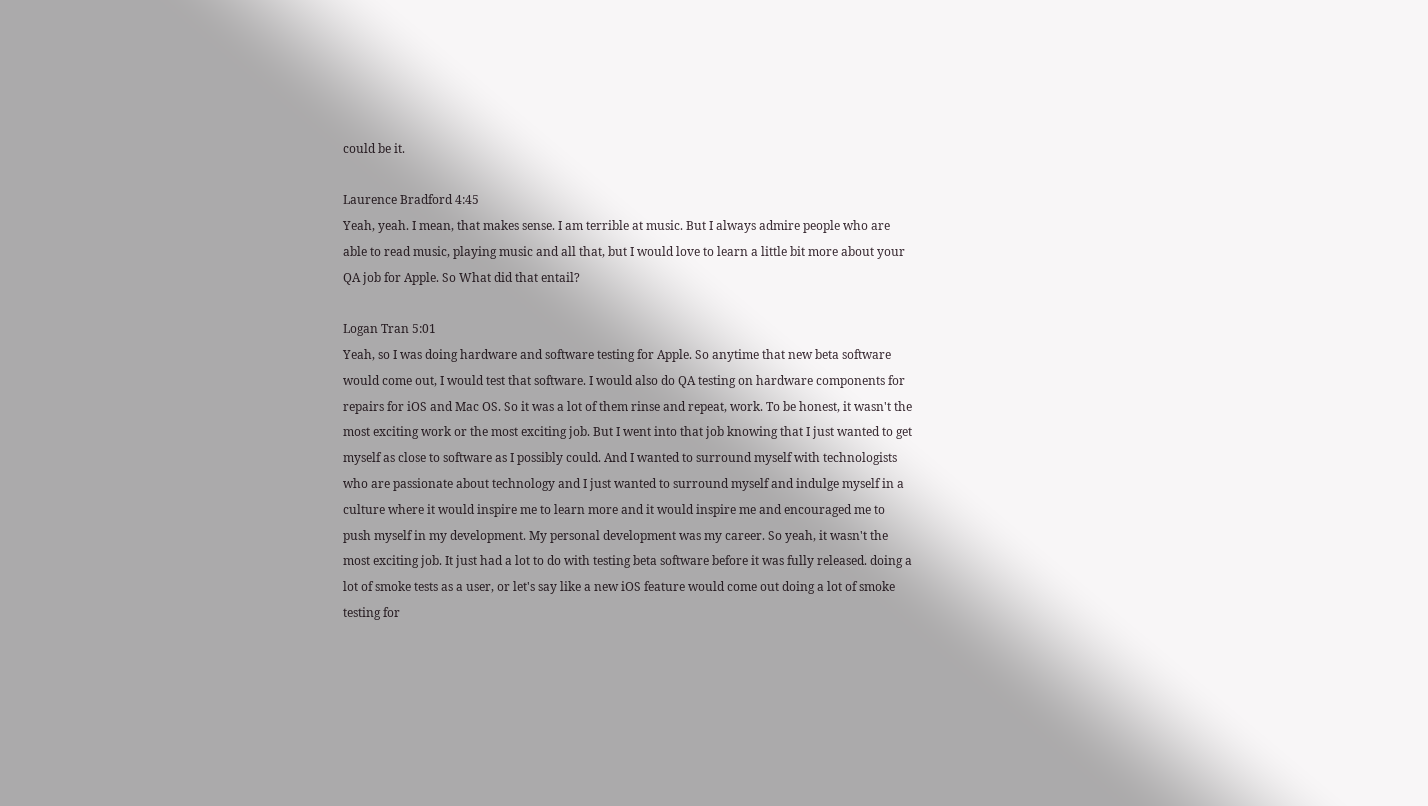could be it.

Laurence Bradford 4:45
Yeah, yeah. I mean, that makes sense. I am terrible at music. But I always admire people who are able to read music, playing music and all that, but I would love to learn a little bit more about your QA job for Apple. So What did that entail?

Logan Tran 5:01
Yeah, so I was doing hardware and software testing for Apple. So anytime that new beta software would come out, I would test that software. I would also do QA testing on hardware components for repairs for iOS and Mac OS. So it was a lot of them rinse and repeat, work. To be honest, it wasn't the most exciting work or the most exciting job. But I went into that job knowing that I just wanted to get myself as close to software as I possibly could. And I wanted to surround myself with technologists who are passionate about technology and I just wanted to surround myself and indulge myself in a culture where it would inspire me to learn more and it would inspire me and encouraged me to push myself in my development. My personal development was my career. So yeah, it wasn't the most exciting job. It just had a lot to do with testing beta software before it was fully released. doing a lot of smoke tests as a user, or let's say like a new iOS feature would come out doing a lot of smoke testing for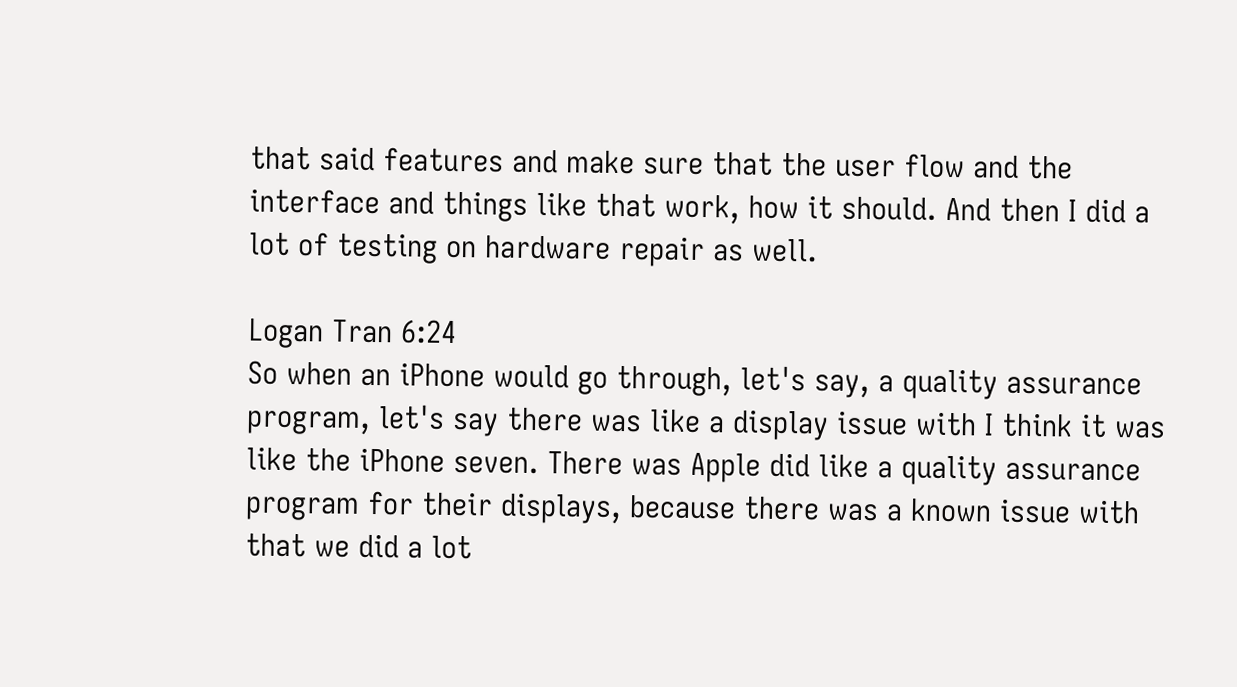that said features and make sure that the user flow and the interface and things like that work, how it should. And then I did a lot of testing on hardware repair as well.

Logan Tran 6:24
So when an iPhone would go through, let's say, a quality assurance program, let's say there was like a display issue with I think it was like the iPhone seven. There was Apple did like a quality assurance program for their displays, because there was a known issue with that we did a lot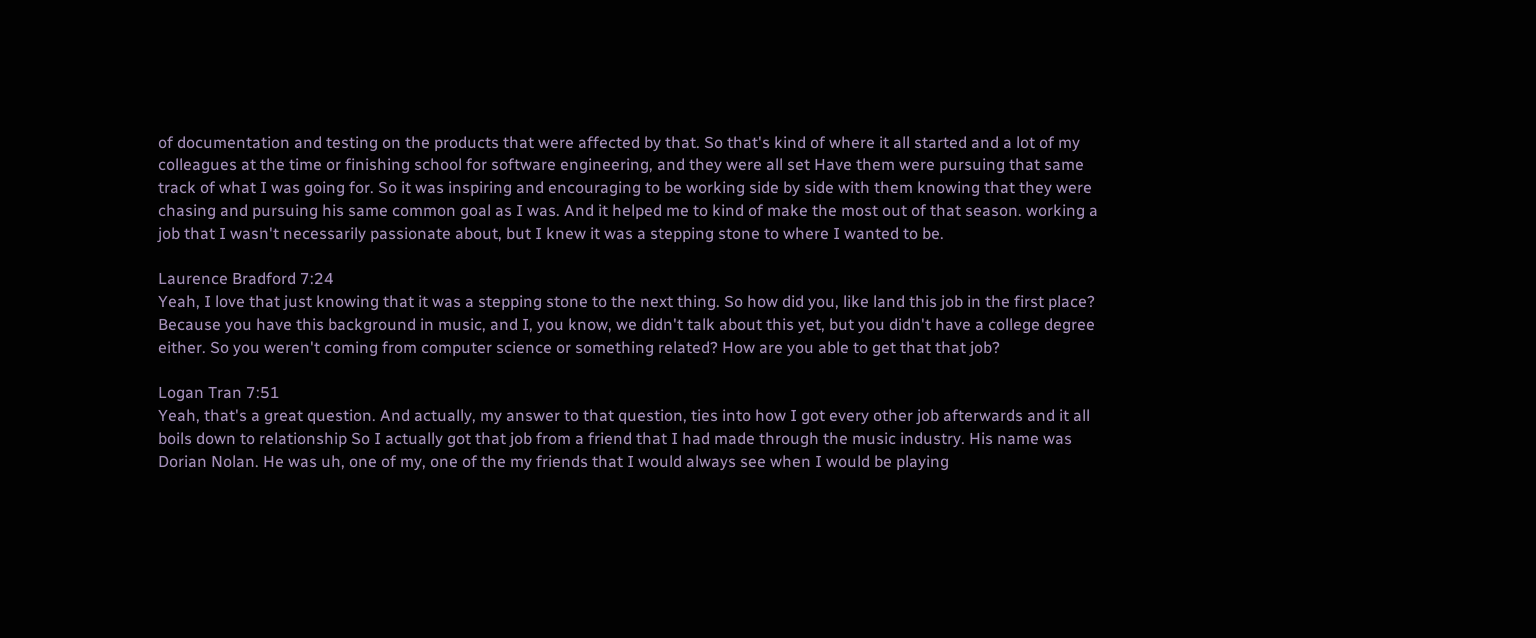of documentation and testing on the products that were affected by that. So that's kind of where it all started and a lot of my colleagues at the time or finishing school for software engineering, and they were all set Have them were pursuing that same track of what I was going for. So it was inspiring and encouraging to be working side by side with them knowing that they were chasing and pursuing his same common goal as I was. And it helped me to kind of make the most out of that season. working a job that I wasn't necessarily passionate about, but I knew it was a stepping stone to where I wanted to be.

Laurence Bradford 7:24
Yeah, I love that just knowing that it was a stepping stone to the next thing. So how did you, like land this job in the first place? Because you have this background in music, and I, you know, we didn't talk about this yet, but you didn't have a college degree either. So you weren't coming from computer science or something related? How are you able to get that that job?

Logan Tran 7:51
Yeah, that's a great question. And actually, my answer to that question, ties into how I got every other job afterwards and it all boils down to relationship So I actually got that job from a friend that I had made through the music industry. His name was Dorian Nolan. He was uh, one of my, one of the my friends that I would always see when I would be playing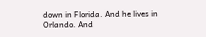down in Florida. And he lives in Orlando. And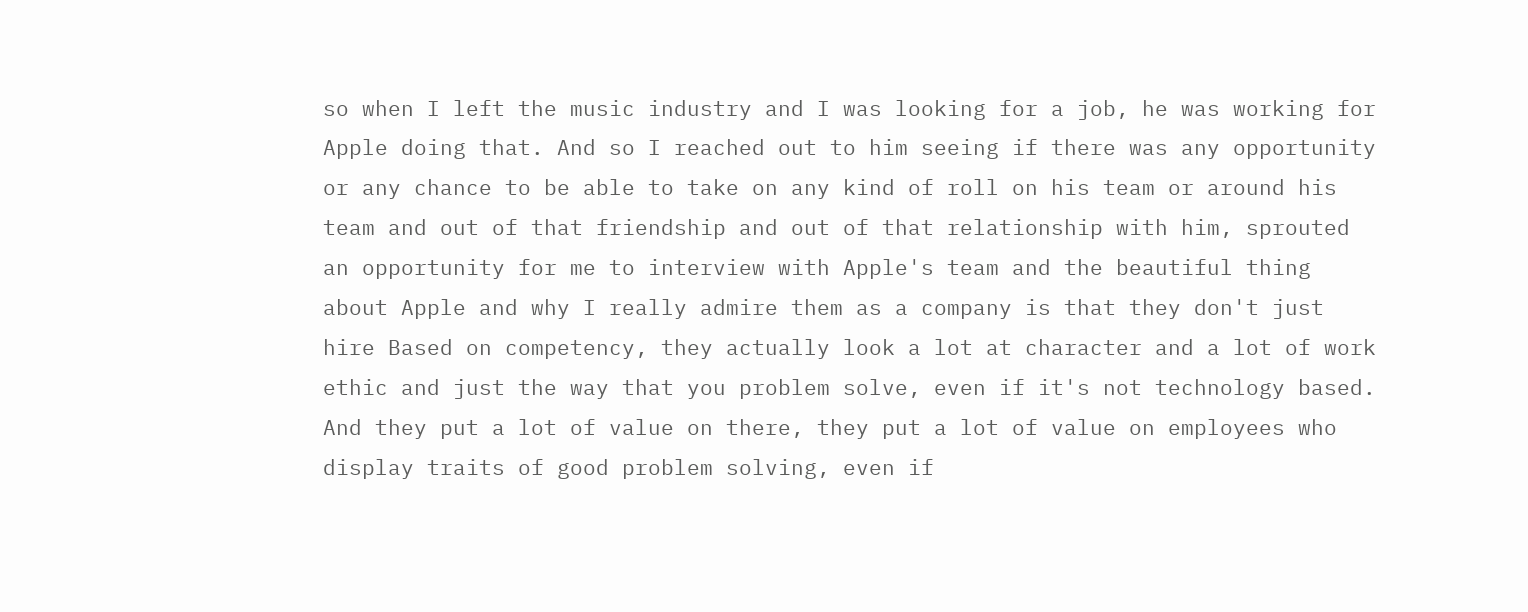so when I left the music industry and I was looking for a job, he was working for Apple doing that. And so I reached out to him seeing if there was any opportunity or any chance to be able to take on any kind of roll on his team or around his team and out of that friendship and out of that relationship with him, sprouted an opportunity for me to interview with Apple's team and the beautiful thing about Apple and why I really admire them as a company is that they don't just hire Based on competency, they actually look a lot at character and a lot of work ethic and just the way that you problem solve, even if it's not technology based. And they put a lot of value on there, they put a lot of value on employees who display traits of good problem solving, even if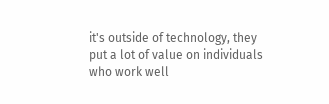it's outside of technology, they put a lot of value on individuals who work well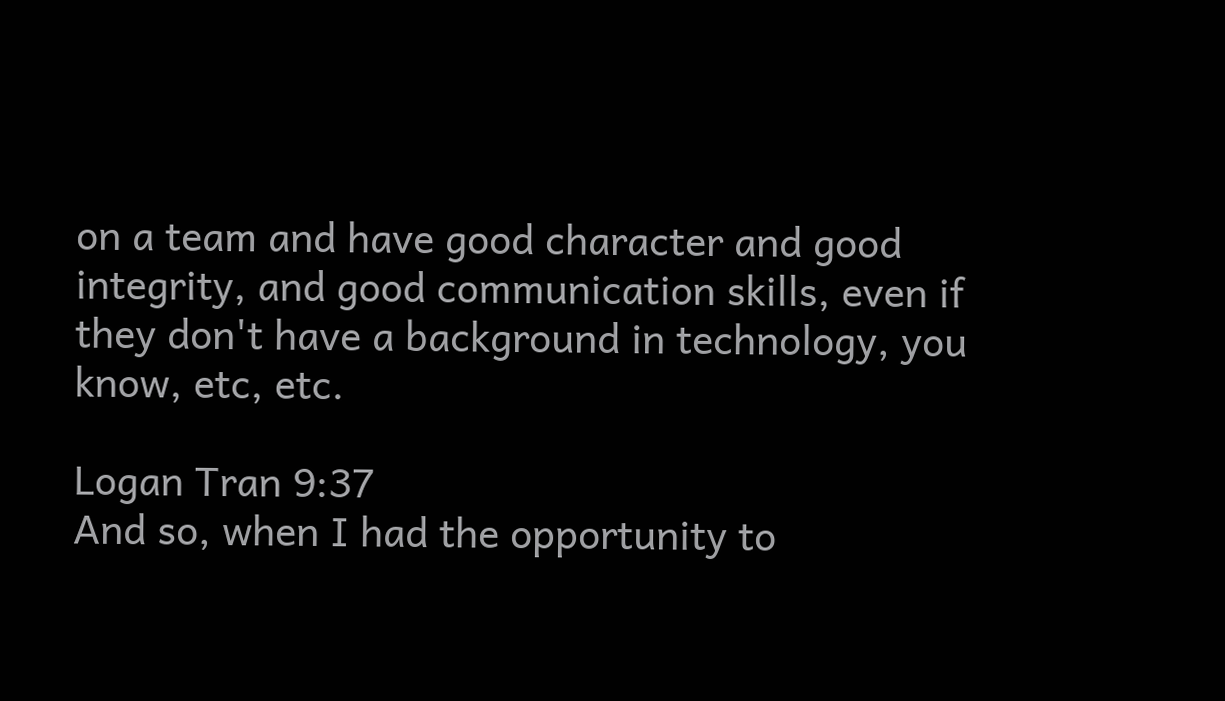on a team and have good character and good integrity, and good communication skills, even if they don't have a background in technology, you know, etc, etc.

Logan Tran 9:37
And so, when I had the opportunity to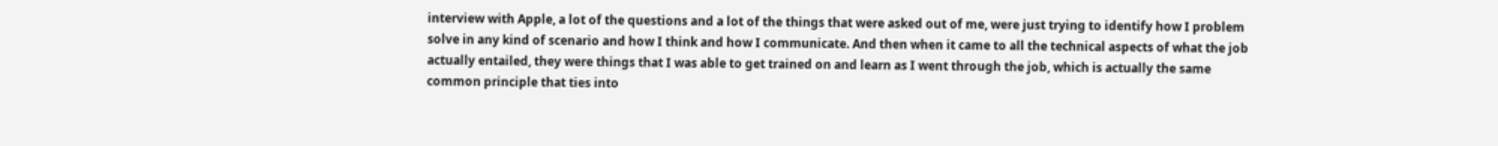interview with Apple, a lot of the questions and a lot of the things that were asked out of me, were just trying to identify how I problem solve in any kind of scenario and how I think and how I communicate. And then when it came to all the technical aspects of what the job actually entailed, they were things that I was able to get trained on and learn as I went through the job, which is actually the same common principle that ties into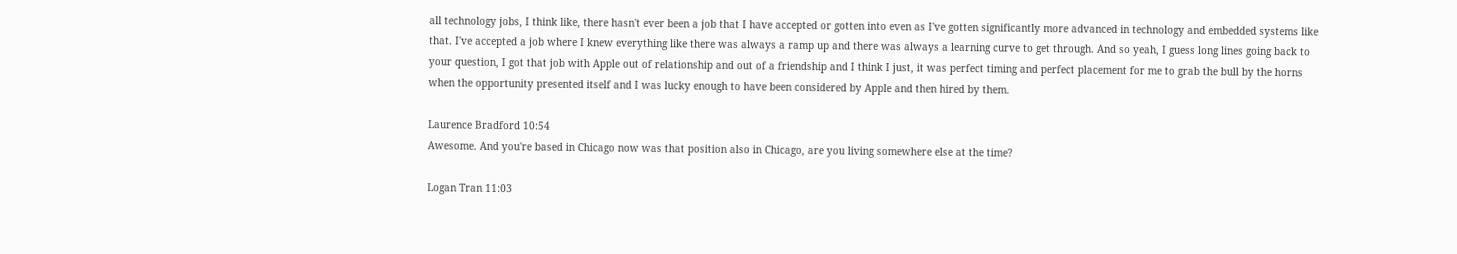all technology jobs, I think like, there hasn't ever been a job that I have accepted or gotten into even as I've gotten significantly more advanced in technology and embedded systems like that. I've accepted a job where I knew everything like there was always a ramp up and there was always a learning curve to get through. And so yeah, I guess long lines going back to your question, I got that job with Apple out of relationship and out of a friendship and I think I just, it was perfect timing and perfect placement for me to grab the bull by the horns when the opportunity presented itself and I was lucky enough to have been considered by Apple and then hired by them.

Laurence Bradford 10:54
Awesome. And you're based in Chicago now was that position also in Chicago, are you living somewhere else at the time?

Logan Tran 11:03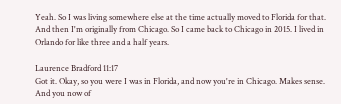Yeah. So I was living somewhere else at the time actually moved to Florida for that. And then I'm originally from Chicago. So I came back to Chicago in 2015. I lived in Orlando for like three and a half years.

Laurence Bradford 11:17
Got it. Okay, so you were I was in Florida, and now you're in Chicago. Makes sense. And you now of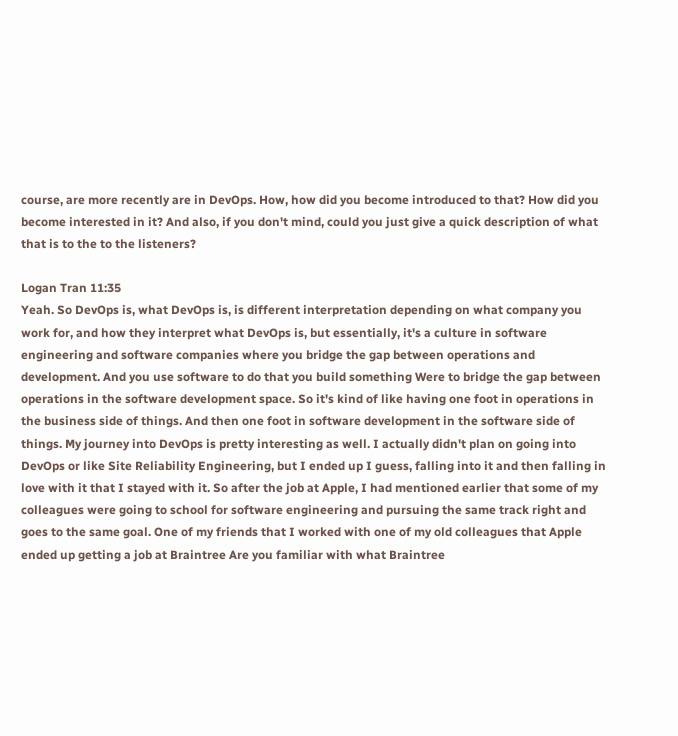course, are more recently are in DevOps. How, how did you become introduced to that? How did you become interested in it? And also, if you don't mind, could you just give a quick description of what that is to the to the listeners?

Logan Tran 11:35
Yeah. So DevOps is, what DevOps is, is different interpretation depending on what company you work for, and how they interpret what DevOps is, but essentially, it's a culture in software engineering and software companies where you bridge the gap between operations and development. And you use software to do that you build something Were to bridge the gap between operations in the software development space. So it's kind of like having one foot in operations in the business side of things. And then one foot in software development in the software side of things. My journey into DevOps is pretty interesting as well. I actually didn't plan on going into DevOps or like Site Reliability Engineering, but I ended up I guess, falling into it and then falling in love with it that I stayed with it. So after the job at Apple, I had mentioned earlier that some of my colleagues were going to school for software engineering and pursuing the same track right and goes to the same goal. One of my friends that I worked with one of my old colleagues that Apple ended up getting a job at Braintree Are you familiar with what Braintree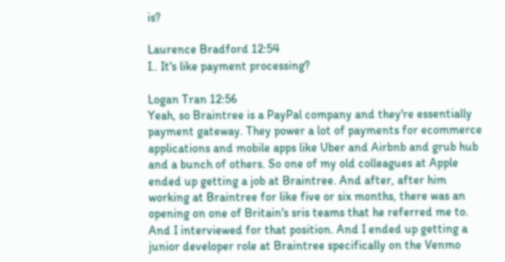is?

Laurence Bradford 12:54
I.. It's like payment processing?

Logan Tran 12:56
Yeah, so Braintree is a PayPal company and they're essentially payment gateway. They power a lot of payments for ecommerce applications and mobile apps like Uber and Airbnb and grub hub and a bunch of others. So one of my old colleagues at Apple ended up getting a job at Braintree. And after, after him working at Braintree for like five or six months, there was an opening on one of Britain's sris teams that he referred me to. And I interviewed for that position. And I ended up getting a junior developer role at Braintree specifically on the Venmo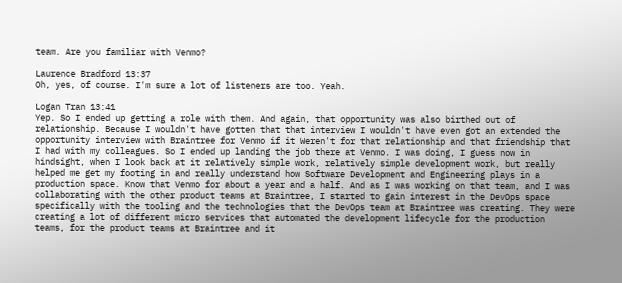team. Are you familiar with Venmo?

Laurence Bradford 13:37
Oh, yes, of course. I'm sure a lot of listeners are too. Yeah.

Logan Tran 13:41
Yep. So I ended up getting a role with them. And again, that opportunity was also birthed out of relationship. Because I wouldn't have gotten that that interview I wouldn't have even got an extended the opportunity interview with Braintree for Venmo if it Weren't for that relationship and that friendship that I had with my colleagues. So I ended up landing the job there at Venmo. I was doing, I guess now in hindsight, when I look back at it relatively simple work, relatively simple development work, but really helped me get my footing in and really understand how Software Development and Engineering plays in a production space. Know that Venmo for about a year and a half. And as I was working on that team, and I was collaborating with the other product teams at Braintree, I started to gain interest in the DevOps space specifically with the tooling and the technologies that the DevOps team at Braintree was creating. They were creating a lot of different micro services that automated the development lifecycle for the production teams, for the product teams at Braintree and it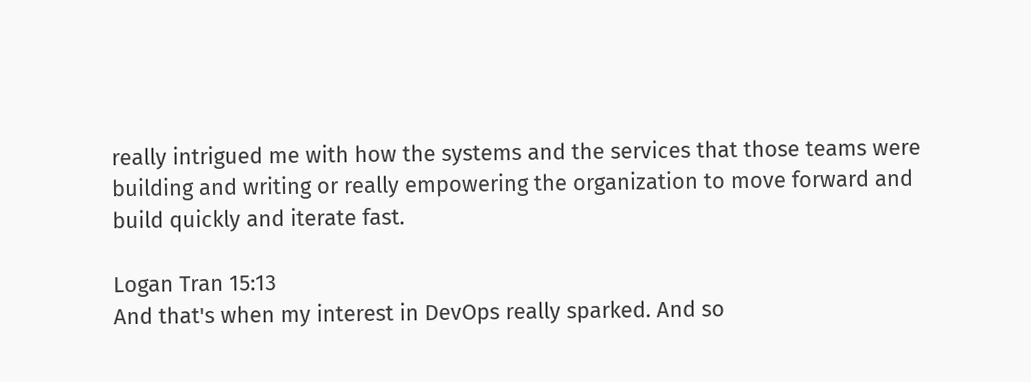really intrigued me with how the systems and the services that those teams were building and writing or really empowering the organization to move forward and build quickly and iterate fast.

Logan Tran 15:13
And that's when my interest in DevOps really sparked. And so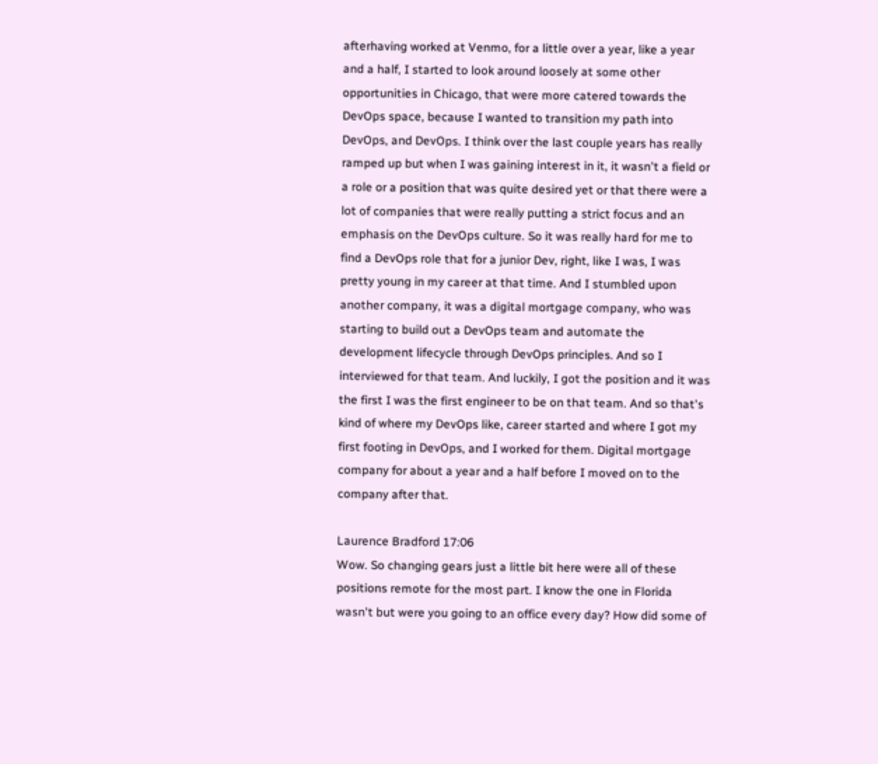afterhaving worked at Venmo, for a little over a year, like a year and a half, I started to look around loosely at some other opportunities in Chicago, that were more catered towards the DevOps space, because I wanted to transition my path into DevOps, and DevOps. I think over the last couple years has really ramped up but when I was gaining interest in it, it wasn't a field or a role or a position that was quite desired yet or that there were a lot of companies that were really putting a strict focus and an emphasis on the DevOps culture. So it was really hard for me to find a DevOps role that for a junior Dev, right, like I was, I was pretty young in my career at that time. And I stumbled upon another company, it was a digital mortgage company, who was starting to build out a DevOps team and automate the development lifecycle through DevOps principles. And so I interviewed for that team. And luckily, I got the position and it was the first I was the first engineer to be on that team. And so that's kind of where my DevOps like, career started and where I got my first footing in DevOps, and I worked for them. Digital mortgage company for about a year and a half before I moved on to the company after that.

Laurence Bradford 17:06
Wow. So changing gears just a little bit here were all of these positions remote for the most part. I know the one in Florida wasn't but were you going to an office every day? How did some of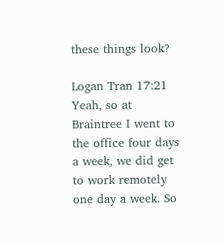these things look?

Logan Tran 17:21
Yeah, so at Braintree I went to the office four days a week, we did get to work remotely one day a week. So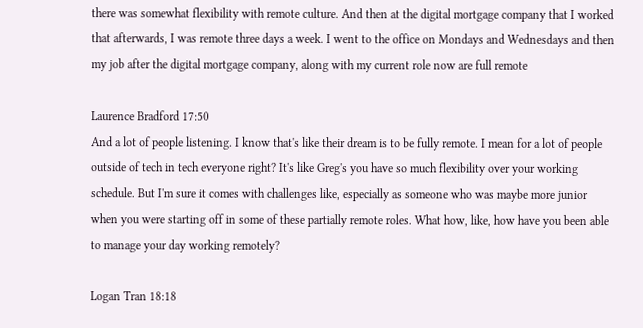there was somewhat flexibility with remote culture. And then at the digital mortgage company that I worked that afterwards, I was remote three days a week. I went to the office on Mondays and Wednesdays and then my job after the digital mortgage company, along with my current role now are full remote

Laurence Bradford 17:50
And a lot of people listening. I know that's like their dream is to be fully remote. I mean for a lot of people outside of tech in tech everyone right? It's like Greg's you have so much flexibility over your working schedule. But I'm sure it comes with challenges like, especially as someone who was maybe more junior when you were starting off in some of these partially remote roles. What how, like, how have you been able to manage your day working remotely?

Logan Tran 18:18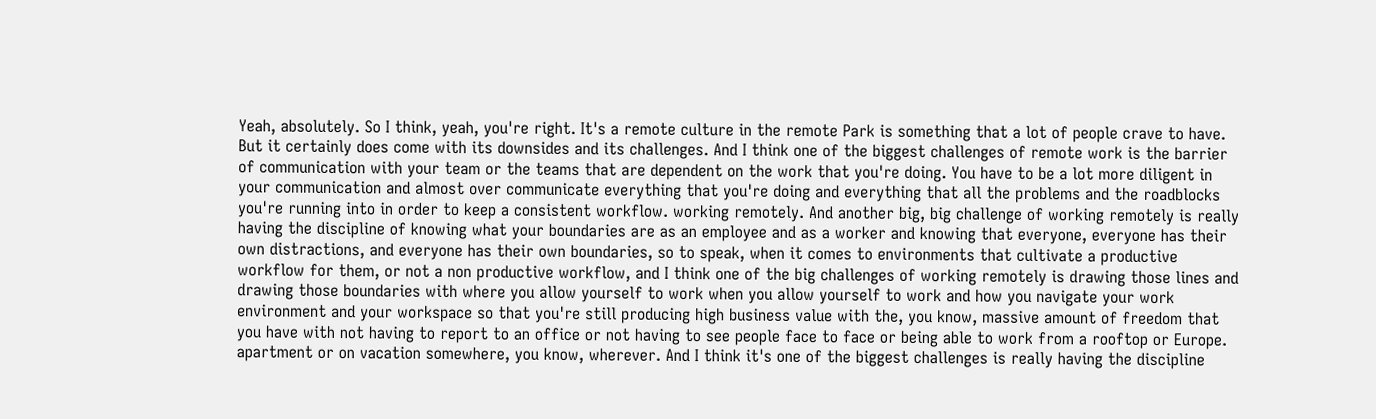Yeah, absolutely. So I think, yeah, you're right. It's a remote culture in the remote Park is something that a lot of people crave to have. But it certainly does come with its downsides and its challenges. And I think one of the biggest challenges of remote work is the barrier of communication with your team or the teams that are dependent on the work that you're doing. You have to be a lot more diligent in your communication and almost over communicate everything that you're doing and everything that all the problems and the roadblocks you're running into in order to keep a consistent workflow. working remotely. And another big, big challenge of working remotely is really having the discipline of knowing what your boundaries are as an employee and as a worker and knowing that everyone, everyone has their own distractions, and everyone has their own boundaries, so to speak, when it comes to environments that cultivate a productive workflow for them, or not a non productive workflow, and I think one of the big challenges of working remotely is drawing those lines and drawing those boundaries with where you allow yourself to work when you allow yourself to work and how you navigate your work environment and your workspace so that you're still producing high business value with the, you know, massive amount of freedom that you have with not having to report to an office or not having to see people face to face or being able to work from a rooftop or Europe. apartment or on vacation somewhere, you know, wherever. And I think it's one of the biggest challenges is really having the discipline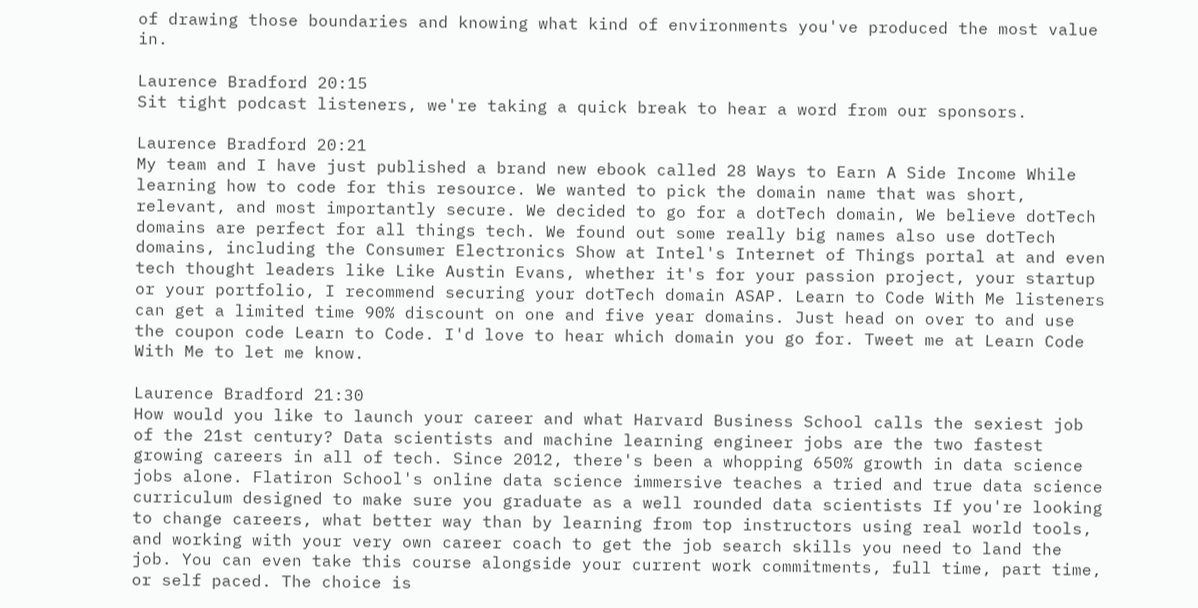of drawing those boundaries and knowing what kind of environments you've produced the most value in.

Laurence Bradford 20:15
Sit tight podcast listeners, we're taking a quick break to hear a word from our sponsors.

Laurence Bradford 20:21
My team and I have just published a brand new ebook called 28 Ways to Earn A Side Income While learning how to code for this resource. We wanted to pick the domain name that was short, relevant, and most importantly secure. We decided to go for a dotTech domain, We believe dotTech domains are perfect for all things tech. We found out some really big names also use dotTech domains, including the Consumer Electronics Show at Intel's Internet of Things portal at and even tech thought leaders like Like Austin Evans, whether it's for your passion project, your startup or your portfolio, I recommend securing your dotTech domain ASAP. Learn to Code With Me listeners can get a limited time 90% discount on one and five year domains. Just head on over to and use the coupon code Learn to Code. I'd love to hear which domain you go for. Tweet me at Learn Code With Me to let me know.

Laurence Bradford 21:30
How would you like to launch your career and what Harvard Business School calls the sexiest job of the 21st century? Data scientists and machine learning engineer jobs are the two fastest growing careers in all of tech. Since 2012, there's been a whopping 650% growth in data science jobs alone. Flatiron School's online data science immersive teaches a tried and true data science curriculum designed to make sure you graduate as a well rounded data scientists If you're looking to change careers, what better way than by learning from top instructors using real world tools, and working with your very own career coach to get the job search skills you need to land the job. You can even take this course alongside your current work commitments, full time, part time, or self paced. The choice is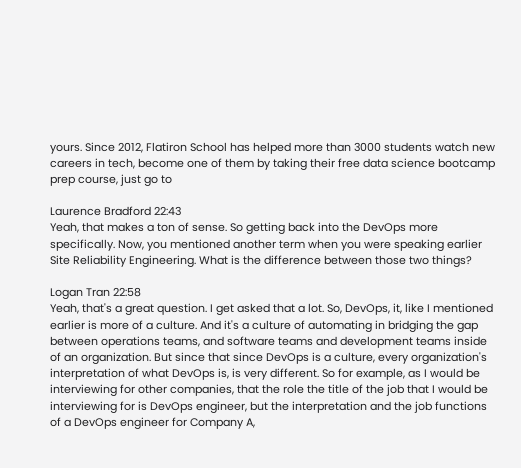yours. Since 2012, Flatiron School has helped more than 3000 students watch new careers in tech, become one of them by taking their free data science bootcamp prep course, just go to

Laurence Bradford 22:43
Yeah, that makes a ton of sense. So getting back into the DevOps more specifically. Now, you mentioned another term when you were speaking earlier Site Reliability Engineering. What is the difference between those two things?

Logan Tran 22:58
Yeah, that's a great question. I get asked that a lot. So, DevOps, it, like I mentioned earlier is more of a culture. And it's a culture of automating in bridging the gap between operations teams, and software teams and development teams inside of an organization. But since that since DevOps is a culture, every organization's interpretation of what DevOps is, is very different. So for example, as I would be interviewing for other companies, that the role the title of the job that I would be interviewing for is DevOps engineer, but the interpretation and the job functions of a DevOps engineer for Company A,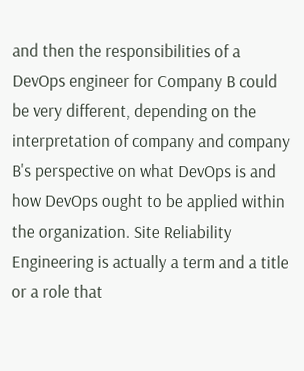and then the responsibilities of a DevOps engineer for Company B could be very different, depending on the interpretation of company and company B's perspective on what DevOps is and how DevOps ought to be applied within the organization. Site Reliability Engineering is actually a term and a title or a role that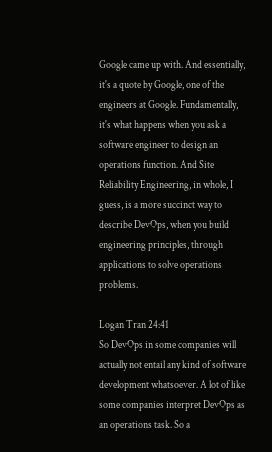Google came up with. And essentially, it's a quote by Google, one of the engineers at Google. Fundamentally, it's what happens when you ask a software engineer to design an operations function. And Site Reliability Engineering, in whole, I guess, is a more succinct way to describe DevOps, when you build engineering principles, through applications to solve operations problems.

Logan Tran 24:41
So DevOps in some companies will actually not entail any kind of software development whatsoever. A lot of like some companies interpret DevOps as an operations task. So a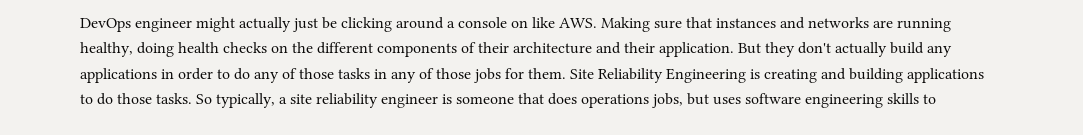DevOps engineer might actually just be clicking around a console on like AWS. Making sure that instances and networks are running healthy, doing health checks on the different components of their architecture and their application. But they don't actually build any applications in order to do any of those tasks in any of those jobs for them. Site Reliability Engineering is creating and building applications to do those tasks. So typically, a site reliability engineer is someone that does operations jobs, but uses software engineering skills to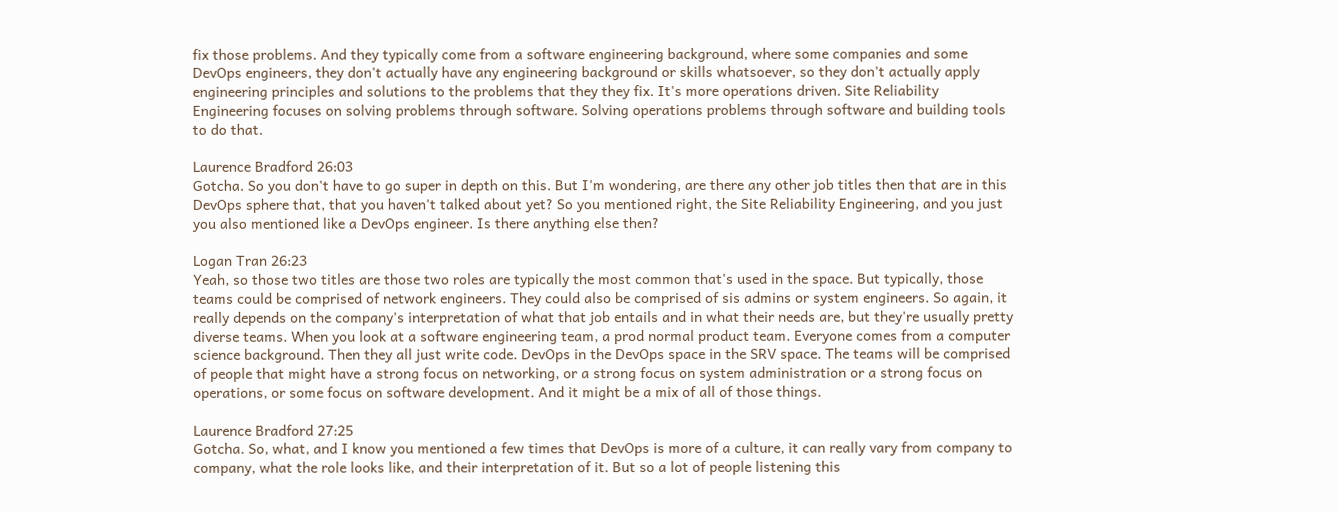fix those problems. And they typically come from a software engineering background, where some companies and some DevOps engineers, they don't actually have any engineering background or skills whatsoever, so they don't actually apply engineering principles and solutions to the problems that they they fix. It's more operations driven. Site Reliability Engineering focuses on solving problems through software. Solving operations problems through software and building tools to do that.

Laurence Bradford 26:03
Gotcha. So you don't have to go super in depth on this. But I'm wondering, are there any other job titles then that are in this DevOps sphere that, that you haven't talked about yet? So you mentioned right, the Site Reliability Engineering, and you just you also mentioned like a DevOps engineer. Is there anything else then?

Logan Tran 26:23
Yeah, so those two titles are those two roles are typically the most common that's used in the space. But typically, those teams could be comprised of network engineers. They could also be comprised of sis admins or system engineers. So again, it really depends on the company's interpretation of what that job entails and in what their needs are, but they're usually pretty diverse teams. When you look at a software engineering team, a prod normal product team. Everyone comes from a computer science background. Then they all just write code. DevOps in the DevOps space in the SRV space. The teams will be comprised of people that might have a strong focus on networking, or a strong focus on system administration or a strong focus on operations, or some focus on software development. And it might be a mix of all of those things.

Laurence Bradford 27:25
Gotcha. So, what, and I know you mentioned a few times that DevOps is more of a culture, it can really vary from company to company, what the role looks like, and their interpretation of it. But so a lot of people listening this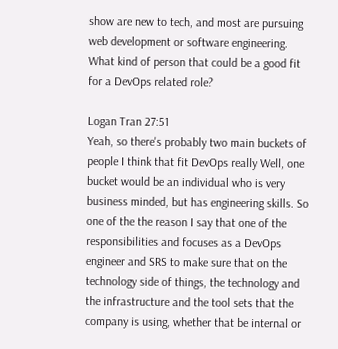show are new to tech, and most are pursuing web development or software engineering. What kind of person that could be a good fit for a DevOps related role?

Logan Tran 27:51
Yeah, so there's probably two main buckets of people I think that fit DevOps really Well, one bucket would be an individual who is very business minded, but has engineering skills. So one of the the reason I say that one of the responsibilities and focuses as a DevOps engineer and SRS to make sure that on the technology side of things, the technology and the infrastructure and the tool sets that the company is using, whether that be internal or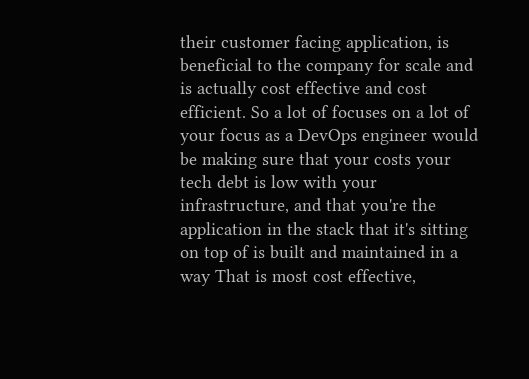their customer facing application, is beneficial to the company for scale and is actually cost effective and cost efficient. So a lot of focuses on a lot of your focus as a DevOps engineer would be making sure that your costs your tech debt is low with your infrastructure, and that you're the application in the stack that it's sitting on top of is built and maintained in a way That is most cost effective,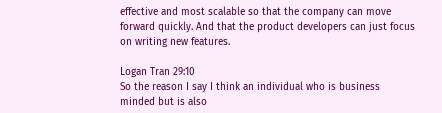effective and most scalable so that the company can move forward quickly. And that the product developers can just focus on writing new features.

Logan Tran 29:10
So the reason I say I think an individual who is business minded but is also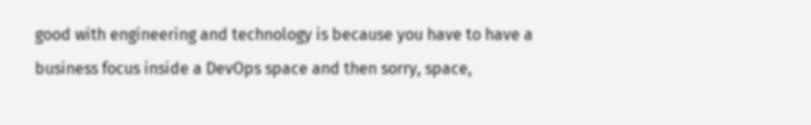good with engineering and technology is because you have to have a business focus inside a DevOps space and then sorry, space,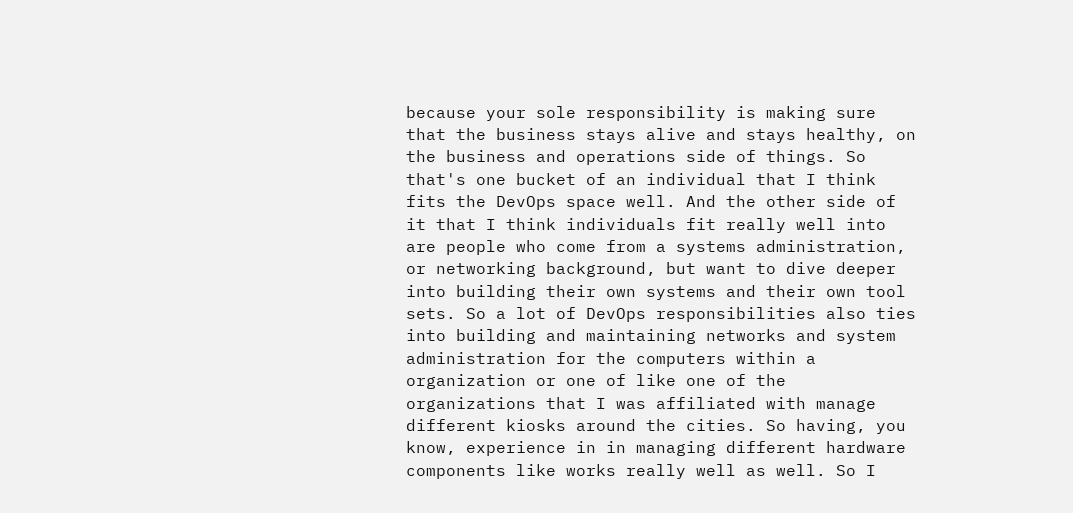because your sole responsibility is making sure that the business stays alive and stays healthy, on the business and operations side of things. So that's one bucket of an individual that I think fits the DevOps space well. And the other side of it that I think individuals fit really well into are people who come from a systems administration, or networking background, but want to dive deeper into building their own systems and their own tool sets. So a lot of DevOps responsibilities also ties into building and maintaining networks and system administration for the computers within a organization or one of like one of the organizations that I was affiliated with manage different kiosks around the cities. So having, you know, experience in in managing different hardware components like works really well as well. So I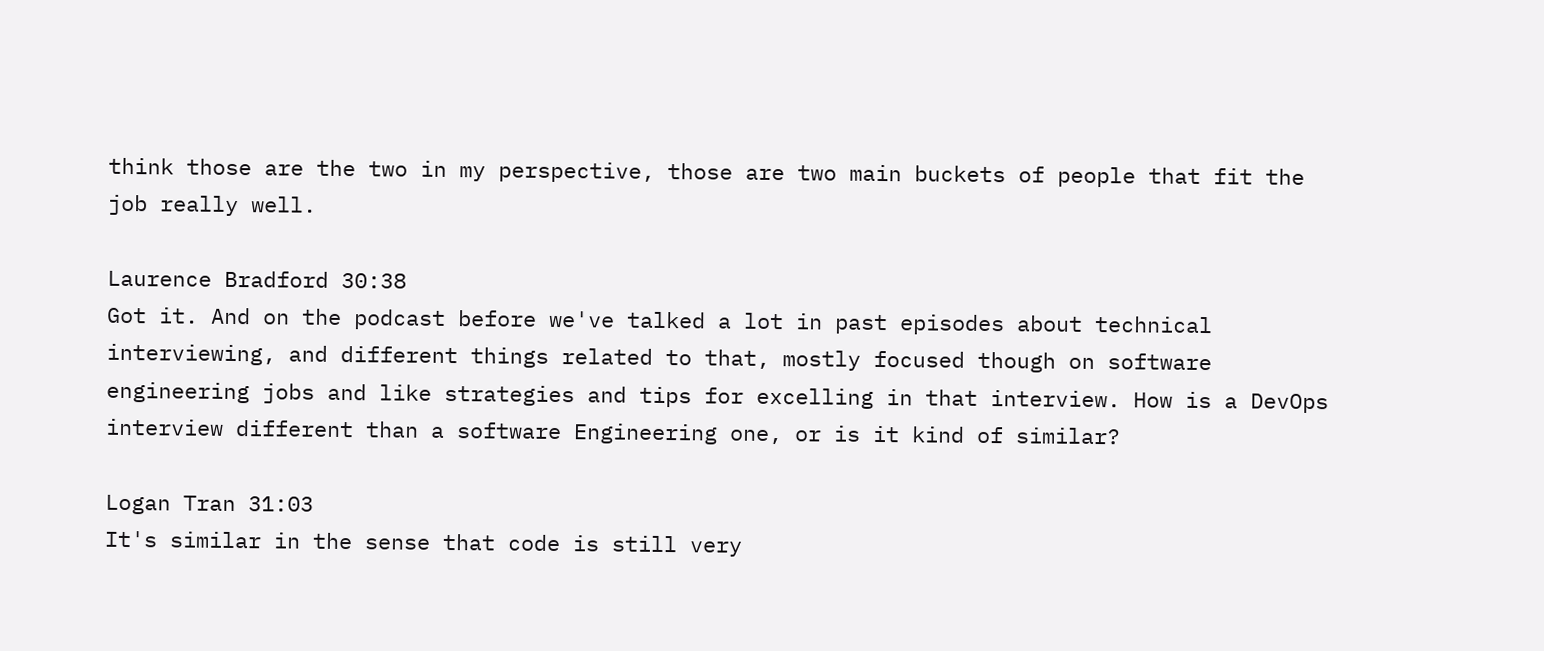think those are the two in my perspective, those are two main buckets of people that fit the job really well.

Laurence Bradford 30:38
Got it. And on the podcast before we've talked a lot in past episodes about technical interviewing, and different things related to that, mostly focused though on software engineering jobs and like strategies and tips for excelling in that interview. How is a DevOps interview different than a software Engineering one, or is it kind of similar?

Logan Tran 31:03
It's similar in the sense that code is still very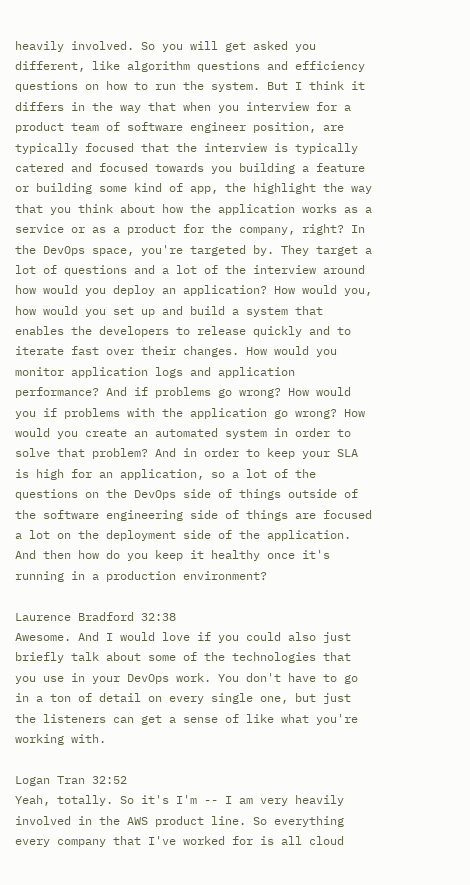heavily involved. So you will get asked you different, like algorithm questions and efficiency questions on how to run the system. But I think it differs in the way that when you interview for a product team of software engineer position, are typically focused that the interview is typically catered and focused towards you building a feature or building some kind of app, the highlight the way that you think about how the application works as a service or as a product for the company, right? In the DevOps space, you're targeted by. They target a lot of questions and a lot of the interview around how would you deploy an application? How would you, how would you set up and build a system that enables the developers to release quickly and to iterate fast over their changes. How would you monitor application logs and application performance? And if problems go wrong? How would you if problems with the application go wrong? How would you create an automated system in order to solve that problem? And in order to keep your SLA is high for an application, so a lot of the questions on the DevOps side of things outside of the software engineering side of things are focused a lot on the deployment side of the application. And then how do you keep it healthy once it's running in a production environment?

Laurence Bradford 32:38
Awesome. And I would love if you could also just briefly talk about some of the technologies that you use in your DevOps work. You don't have to go in a ton of detail on every single one, but just the listeners can get a sense of like what you're working with.

Logan Tran 32:52
Yeah, totally. So it's I'm -- I am very heavily involved in the AWS product line. So everything every company that I've worked for is all cloud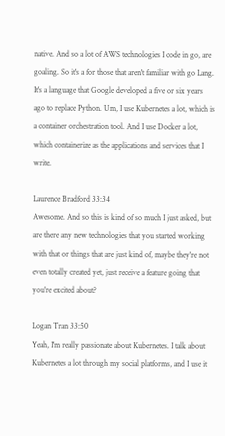native. And so a lot of AWS technologies I code in go, are goaling. So it's a for those that aren't familiar with go Lang. It's a language that Google developed a five or six years ago to replace Python. Um, I use Kubernetes a lot, which is a container orchestration tool. And I use Docker a lot, which containerize as the applications and services that I write.

Laurence Bradford 33:34
Awesome. And so this is kind of so much I just asked, but are there any new technologies that you started working with that or things that are just kind of, maybe they're not even totally created yet, just receive a feature going that you're excited about?

Logan Tran 33:50
Yeah, I'm really passionate about Kubernetes. I talk about Kubernetes a lot through my social platforms, and I use it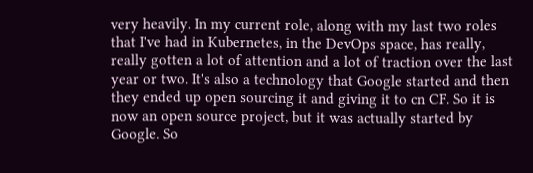very heavily. In my current role, along with my last two roles that I've had in Kubernetes, in the DevOps space, has really, really gotten a lot of attention and a lot of traction over the last year or two. It's also a technology that Google started and then they ended up open sourcing it and giving it to cn CF. So it is now an open source project, but it was actually started by Google. So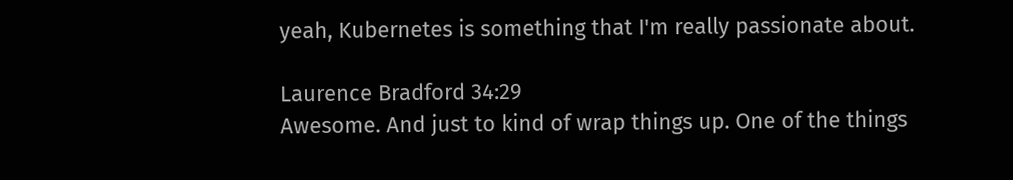yeah, Kubernetes is something that I'm really passionate about.

Laurence Bradford 34:29
Awesome. And just to kind of wrap things up. One of the things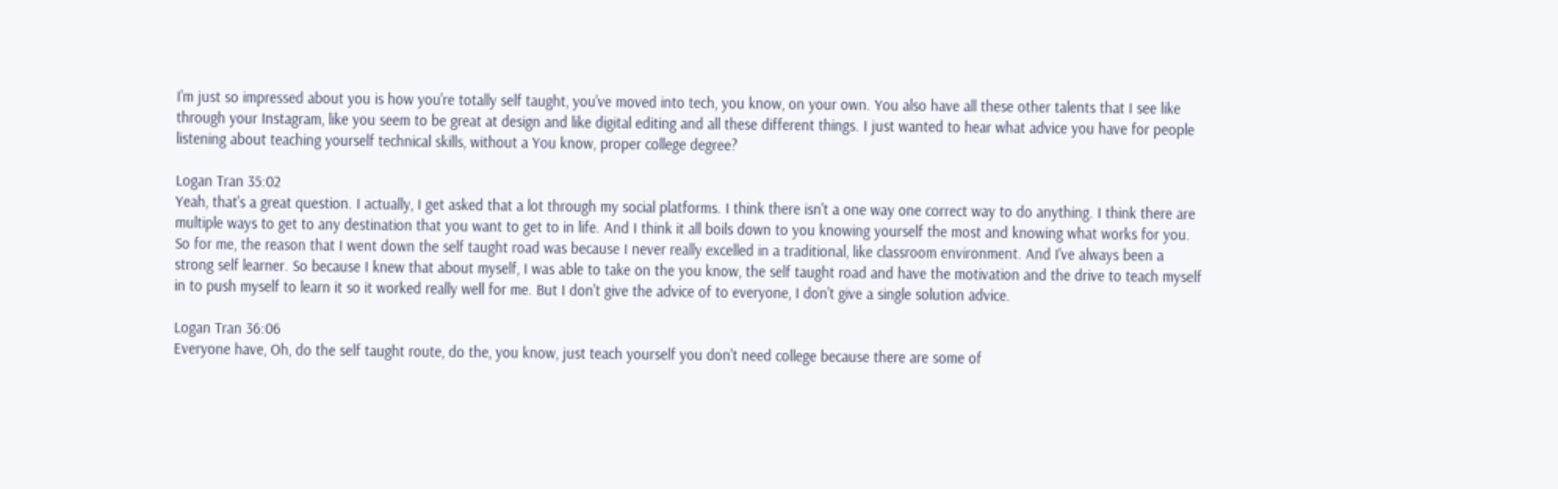I'm just so impressed about you is how you're totally self taught, you've moved into tech, you know, on your own. You also have all these other talents that I see like through your Instagram, like you seem to be great at design and like digital editing and all these different things. I just wanted to hear what advice you have for people listening about teaching yourself technical skills, without a You know, proper college degree?

Logan Tran 35:02
Yeah, that's a great question. I actually, I get asked that a lot through my social platforms. I think there isn't a one way one correct way to do anything. I think there are multiple ways to get to any destination that you want to get to in life. And I think it all boils down to you knowing yourself the most and knowing what works for you. So for me, the reason that I went down the self taught road was because I never really excelled in a traditional, like classroom environment. And I've always been a strong self learner. So because I knew that about myself, I was able to take on the you know, the self taught road and have the motivation and the drive to teach myself in to push myself to learn it so it worked really well for me. But I don't give the advice of to everyone, I don't give a single solution advice.

Logan Tran 36:06
Everyone have, Oh, do the self taught route, do the, you know, just teach yourself you don't need college because there are some of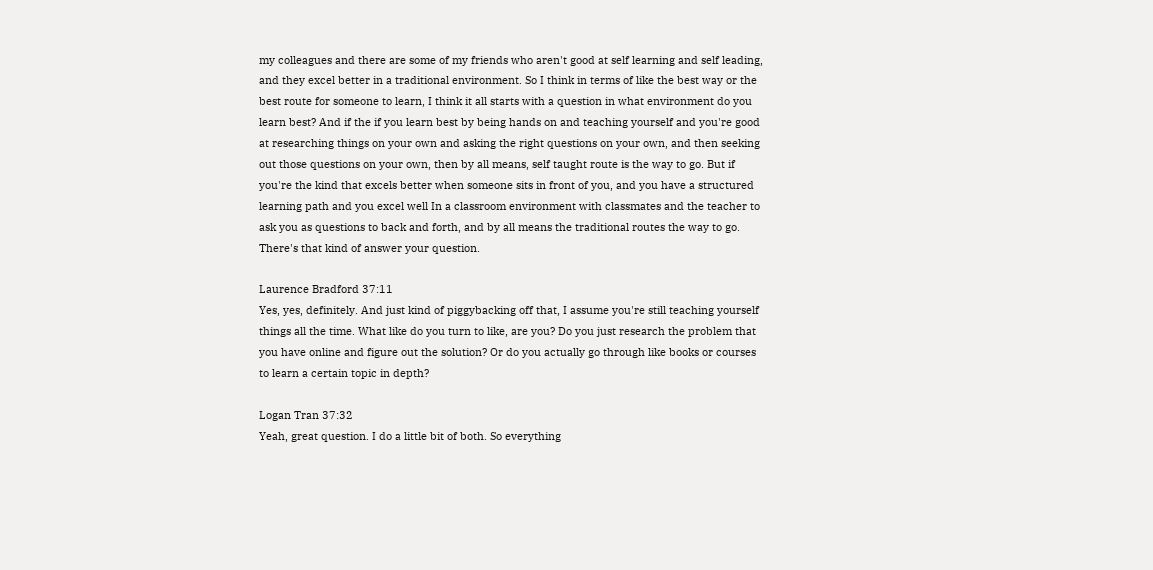my colleagues and there are some of my friends who aren't good at self learning and self leading, and they excel better in a traditional environment. So I think in terms of like the best way or the best route for someone to learn, I think it all starts with a question in what environment do you learn best? And if the if you learn best by being hands on and teaching yourself and you're good at researching things on your own and asking the right questions on your own, and then seeking out those questions on your own, then by all means, self taught route is the way to go. But if you're the kind that excels better when someone sits in front of you, and you have a structured learning path and you excel well In a classroom environment with classmates and the teacher to ask you as questions to back and forth, and by all means the traditional routes the way to go. There's that kind of answer your question.

Laurence Bradford 37:11
Yes, yes, definitely. And just kind of piggybacking off that, I assume you're still teaching yourself things all the time. What like do you turn to like, are you? Do you just research the problem that you have online and figure out the solution? Or do you actually go through like books or courses to learn a certain topic in depth?

Logan Tran 37:32
Yeah, great question. I do a little bit of both. So everything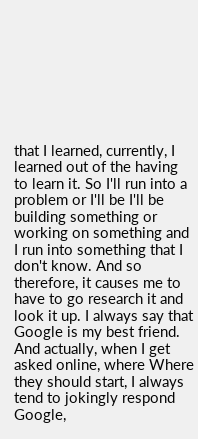that I learned, currently, I learned out of the having to learn it. So I'll run into a problem or I'll be I'll be building something or working on something and I run into something that I don't know. And so therefore, it causes me to have to go research it and look it up. I always say that Google is my best friend. And actually, when I get asked online, where Where they should start, I always tend to jokingly respond Google,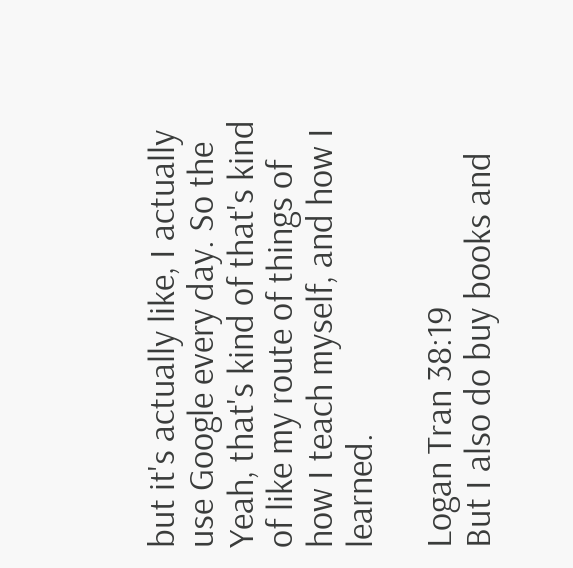but it's actually like, I actually use Google every day. So the Yeah, that's kind of that's kind of like my route of things of how I teach myself, and how I learned.

Logan Tran 38:19
But I also do buy books and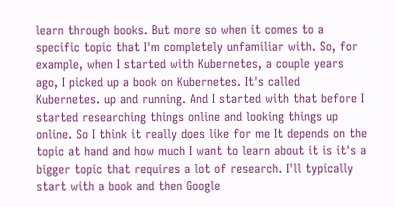learn through books. But more so when it comes to a specific topic that I'm completely unfamiliar with. So, for example, when I started with Kubernetes, a couple years ago, I picked up a book on Kubernetes. It's called Kubernetes. up and running. And I started with that before I started researching things online and looking things up online. So I think it really does like for me It depends on the topic at hand and how much I want to learn about it is it's a bigger topic that requires a lot of research. I'll typically start with a book and then Google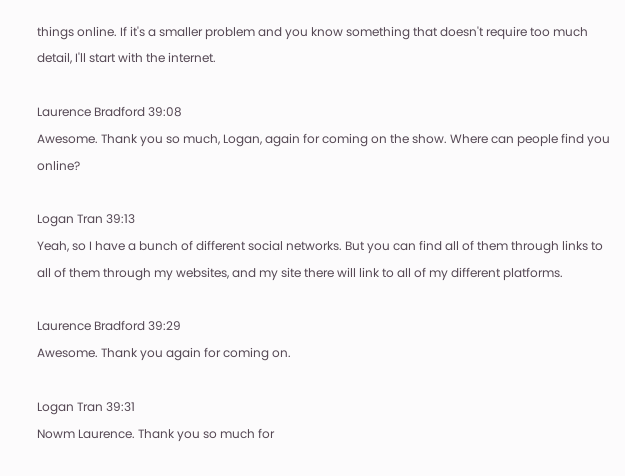things online. If it's a smaller problem and you know something that doesn't require too much detail, I'll start with the internet.

Laurence Bradford 39:08
Awesome. Thank you so much, Logan, again for coming on the show. Where can people find you online?

Logan Tran 39:13
Yeah, so I have a bunch of different social networks. But you can find all of them through links to all of them through my websites, and my site there will link to all of my different platforms.

Laurence Bradford 39:29
Awesome. Thank you again for coming on.

Logan Tran 39:31
Nowm Laurence. Thank you so much for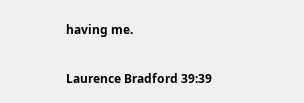having me.

Laurence Bradford 39:39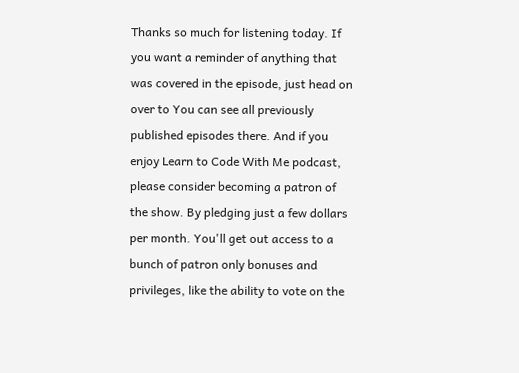Thanks so much for listening today. If you want a reminder of anything that was covered in the episode, just head on over to You can see all previously published episodes there. And if you enjoy Learn to Code With Me podcast, please consider becoming a patron of the show. By pledging just a few dollars per month. You'll get out access to a bunch of patron only bonuses and privileges, like the ability to vote on the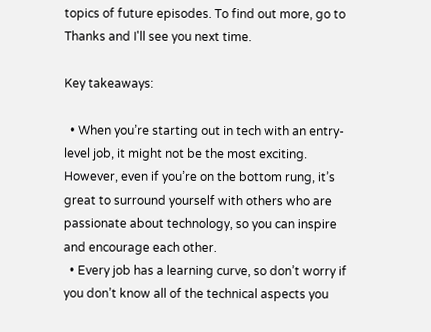topics of future episodes. To find out more, go to Thanks and I'll see you next time.

Key takeaways:

  • When you’re starting out in tech with an entry-level job, it might not be the most exciting. However, even if you’re on the bottom rung, it’s great to surround yourself with others who are passionate about technology, so you can inspire and encourage each other.
  • Every job has a learning curve, so don’t worry if you don’t know all of the technical aspects you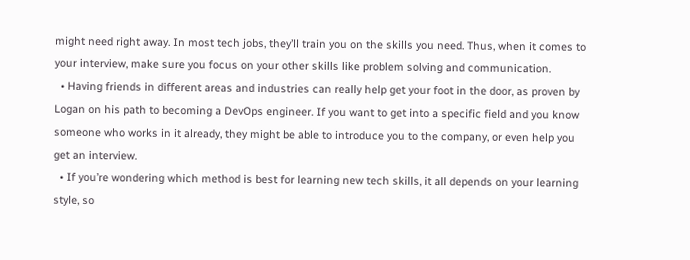might need right away. In most tech jobs, they’ll train you on the skills you need. Thus, when it comes to your interview, make sure you focus on your other skills like problem solving and communication.
  • Having friends in different areas and industries can really help get your foot in the door, as proven by Logan on his path to becoming a DevOps engineer. If you want to get into a specific field and you know someone who works in it already, they might be able to introduce you to the company, or even help you get an interview.
  • If you’re wondering which method is best for learning new tech skills, it all depends on your learning style, so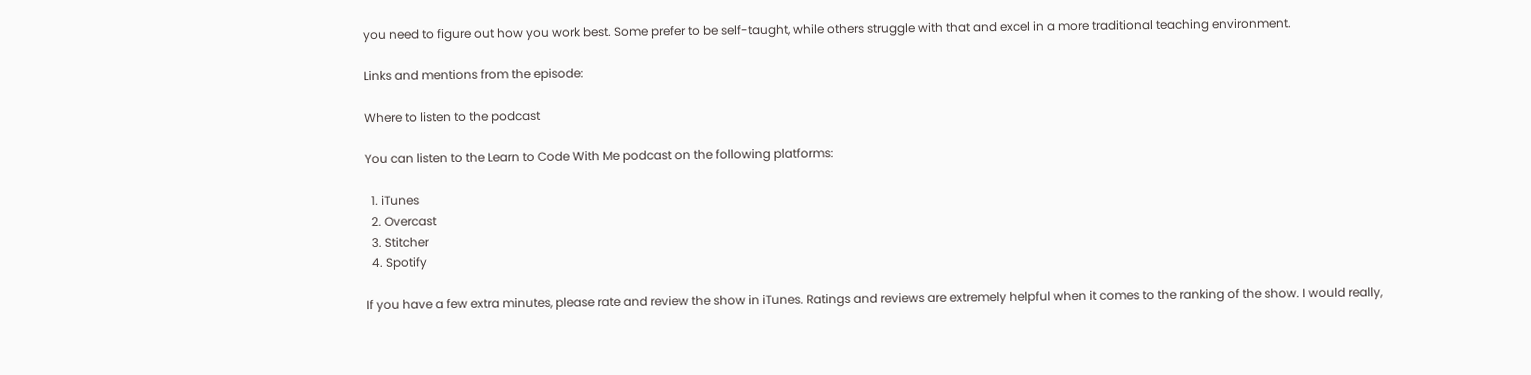you need to figure out how you work best. Some prefer to be self-taught, while others struggle with that and excel in a more traditional teaching environment.

Links and mentions from the episode:

Where to listen to the podcast

You can listen to the Learn to Code With Me podcast on the following platforms:

  1. iTunes
  2. Overcast
  3. Stitcher
  4. Spotify

If you have a few extra minutes, please rate and review the show in iTunes. Ratings and reviews are extremely helpful when it comes to the ranking of the show. I would really,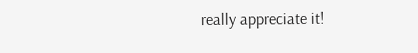really appreciate it!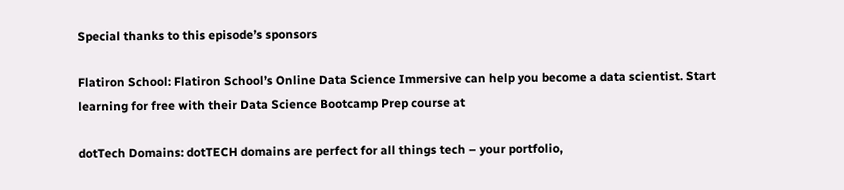Special thanks to this episode’s sponsors

Flatiron School: Flatiron School’s Online Data Science Immersive can help you become a data scientist. Start learning for free with their Data Science Bootcamp Prep course at

dotTech Domains: dotTECH domains are perfect for all things tech – your portfolio,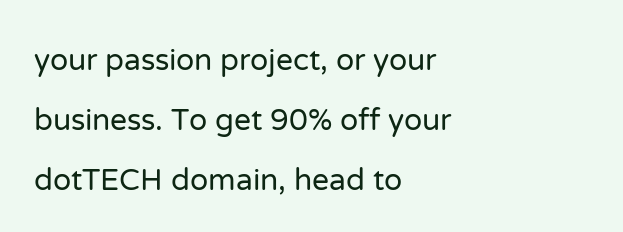your passion project, or your business. To get 90% off your dotTECH domain, head to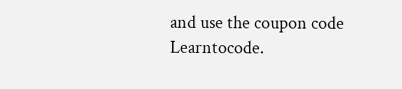and use the coupon code Learntocode.